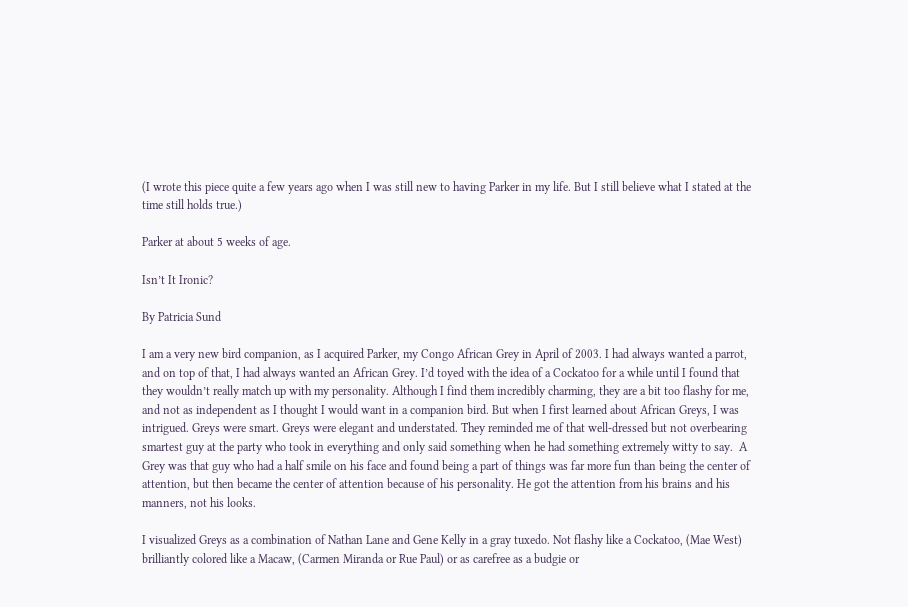(I wrote this piece quite a few years ago when I was still new to having Parker in my life. But I still believe what I stated at the time still holds true.)

Parker at about 5 weeks of age.

Isn’t It Ironic?

By Patricia Sund

I am a very new bird companion, as I acquired Parker, my Congo African Grey in April of 2003. I had always wanted a parrot, and on top of that, I had always wanted an African Grey. I’d toyed with the idea of a Cockatoo for a while until I found that they wouldn’t really match up with my personality. Although I find them incredibly charming, they are a bit too flashy for me, and not as independent as I thought I would want in a companion bird. But when I first learned about African Greys, I was intrigued. Greys were smart. Greys were elegant and understated. They reminded me of that well-dressed but not overbearing smartest guy at the party who took in everything and only said something when he had something extremely witty to say.  A Grey was that guy who had a half smile on his face and found being a part of things was far more fun than being the center of attention, but then became the center of attention because of his personality. He got the attention from his brains and his manners, not his looks.

I visualized Greys as a combination of Nathan Lane and Gene Kelly in a gray tuxedo. Not flashy like a Cockatoo, (Mae West) brilliantly colored like a Macaw, (Carmen Miranda or Rue Paul) or as carefree as a budgie or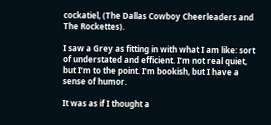cockatiel, (The Dallas Cowboy Cheerleaders and The Rockettes).

I saw a Grey as fitting in with what I am like: sort of understated and efficient. I’m not real quiet, but I’m to the point. I’m bookish, but I have a sense of humor.

It was as if I thought a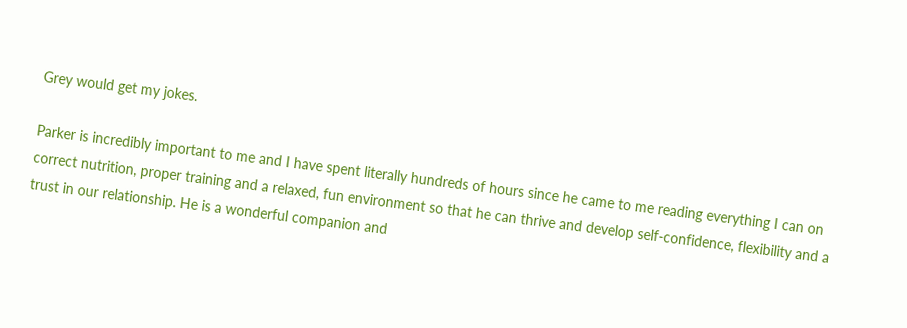Grey would get my jokes.

Parker is incredibly important to me and I have spent literally hundreds of hours since he came to me reading everything I can on correct nutrition, proper training and a relaxed, fun environment so that he can thrive and develop self-confidence, flexibility and a trust in our relationship. He is a wonderful companion and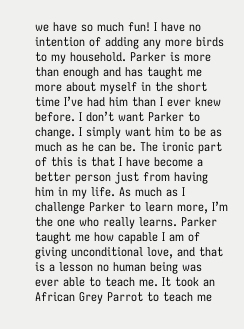we have so much fun! I have no intention of adding any more birds to my household. Parker is more than enough and has taught me more about myself in the short time I’ve had him than I ever knew before. I don’t want Parker to change. I simply want him to be as much as he can be. The ironic part of this is that I have become a better person just from having him in my life. As much as I challenge Parker to learn more, I’m the one who really learns. Parker taught me how capable I am of giving unconditional love, and that is a lesson no human being was ever able to teach me. It took an African Grey Parrot to teach me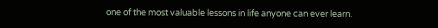one of the most valuable lessons in life anyone can ever learn.